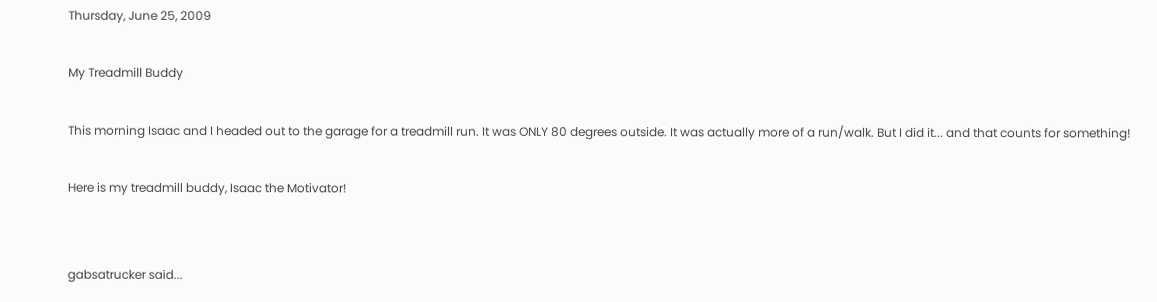Thursday, June 25, 2009

My Treadmill Buddy

This morning Isaac and I headed out to the garage for a treadmill run. It was ONLY 80 degrees outside. It was actually more of a run/walk. But I did it... and that counts for something!

Here is my treadmill buddy, Isaac the Motivator!


gabsatrucker said...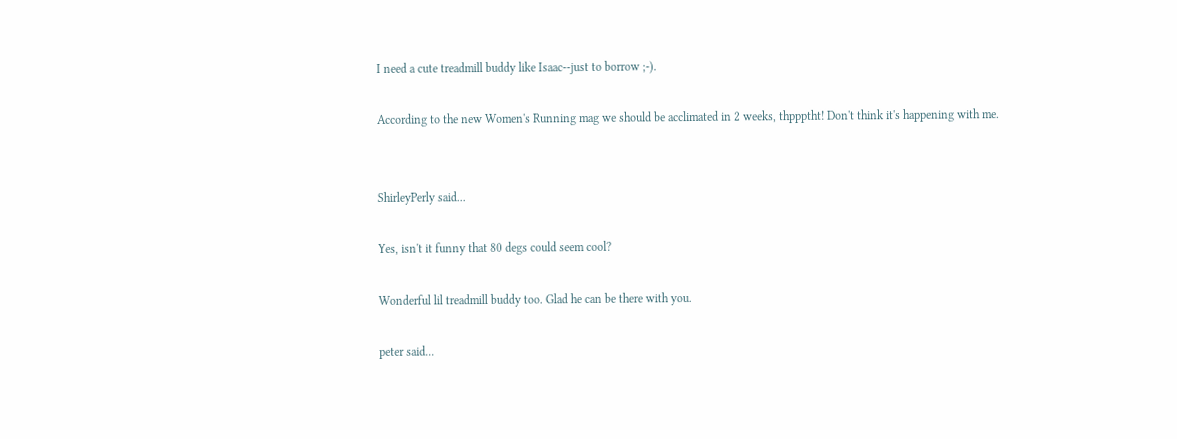I need a cute treadmill buddy like Isaac--just to borrow ;-).

According to the new Women's Running mag we should be acclimated in 2 weeks, thppptht! Don't think it's happening with me.


ShirleyPerly said...

Yes, isn't it funny that 80 degs could seem cool?

Wonderful lil treadmill buddy too. Glad he can be there with you.

peter said...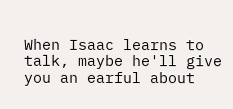When Isaac learns to talk, maybe he'll give you an earful about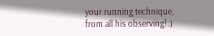your running technique, from all his observing! :)